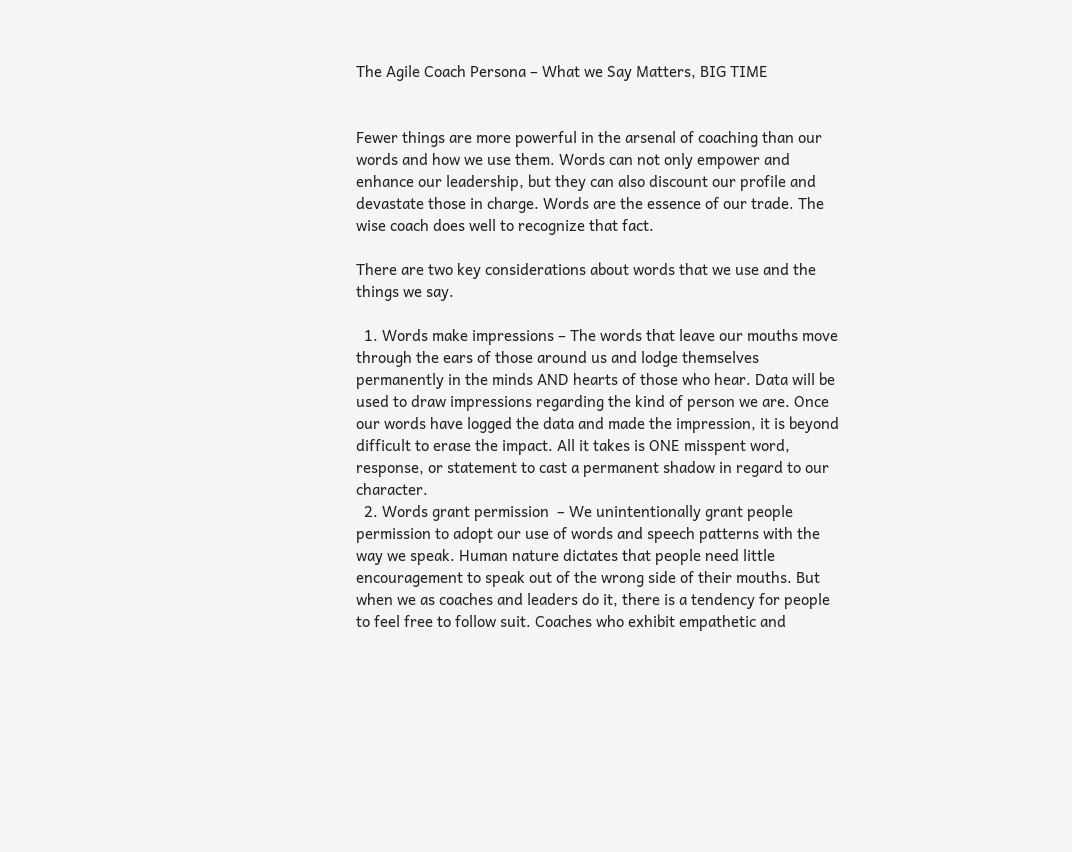The Agile Coach Persona – What we Say Matters, BIG TIME


Fewer things are more powerful in the arsenal of coaching than our words and how we use them. Words can not only empower and enhance our leadership, but they can also discount our profile and devastate those in charge. Words are the essence of our trade. The wise coach does well to recognize that fact.

There are two key considerations about words that we use and the things we say.

  1. Words make impressions – The words that leave our mouths move through the ears of those around us and lodge themselves permanently in the minds AND hearts of those who hear. Data will be used to draw impressions regarding the kind of person we are. Once our words have logged the data and made the impression, it is beyond difficult to erase the impact. All it takes is ONE misspent word, response, or statement to cast a permanent shadow in regard to our character.
  2. Words grant permission  – We unintentionally grant people permission to adopt our use of words and speech patterns with the way we speak. Human nature dictates that people need little encouragement to speak out of the wrong side of their mouths. But when we as coaches and leaders do it, there is a tendency for people to feel free to follow suit. Coaches who exhibit empathetic and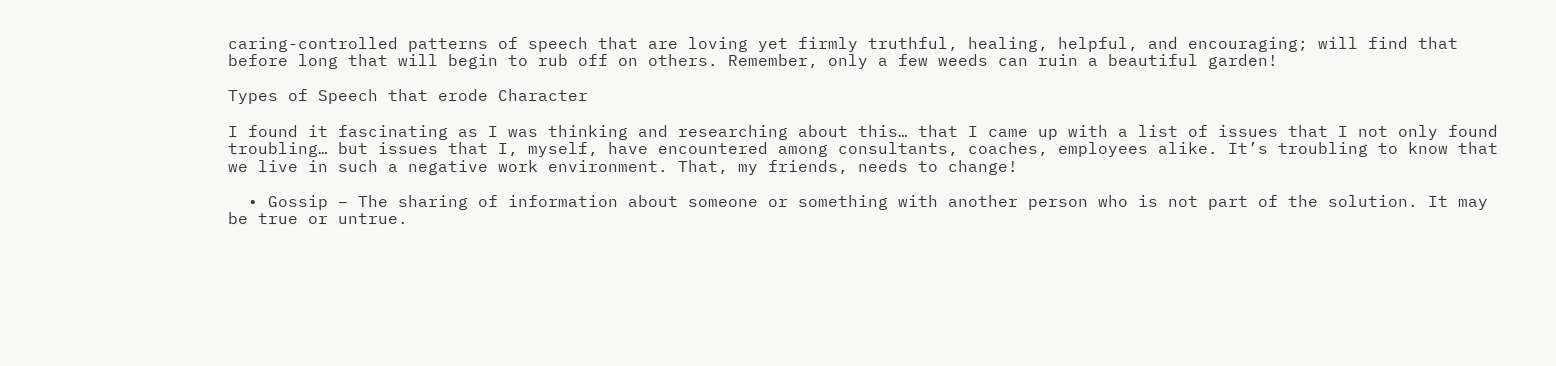caring-controlled patterns of speech that are loving yet firmly truthful, healing, helpful, and encouraging; will find that before long that will begin to rub off on others. Remember, only a few weeds can ruin a beautiful garden!

Types of Speech that erode Character

I found it fascinating as I was thinking and researching about this… that I came up with a list of issues that I not only found troubling… but issues that I, myself, have encountered among consultants, coaches, employees alike. It’s troubling to know that we live in such a negative work environment. That, my friends, needs to change!

  • Gossip – The sharing of information about someone or something with another person who is not part of the solution. It may be true or untrue.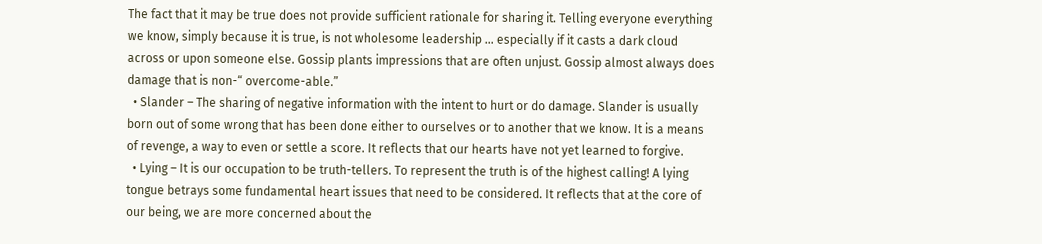The fact that it may be true does not provide sufficient rationale for sharing it. Telling everyone everything we know, simply because it is true, is not wholesome leadership … especially if it casts a dark cloud across or upon someone else. Gossip plants impressions that are often unjust. Gossip almost always does damage that is non-“ overcome-able.”
  • Slander – The sharing of negative information with the intent to hurt or do damage. Slander is usually born out of some wrong that has been done either to ourselves or to another that we know. It is a means of revenge, a way to even or settle a score. It reflects that our hearts have not yet learned to forgive.
  • Lying – It is our occupation to be truth-tellers. To represent the truth is of the highest calling! A lying tongue betrays some fundamental heart issues that need to be considered. It reflects that at the core of our being, we are more concerned about the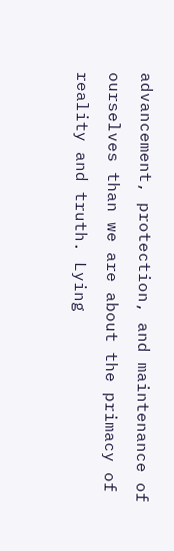advancement, protection, and maintenance of ourselves than we are about the primacy of reality and truth. Lying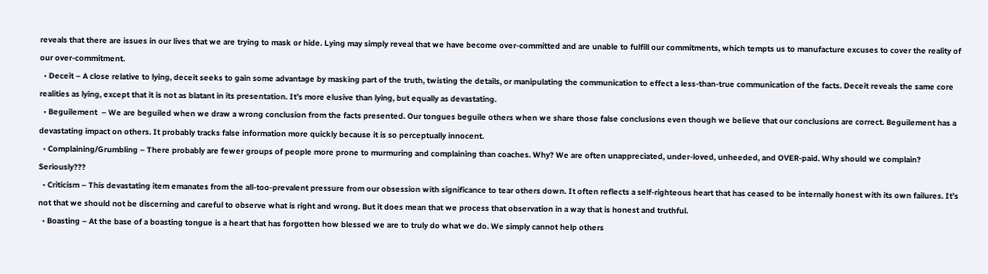reveals that there are issues in our lives that we are trying to mask or hide. Lying may simply reveal that we have become over-committed and are unable to fulfill our commitments, which tempts us to manufacture excuses to cover the reality of our over-commitment.
  • Deceit – A close relative to lying, deceit seeks to gain some advantage by masking part of the truth, twisting the details, or manipulating the communication to effect a less-than-true communication of the facts. Deceit reveals the same core realities as lying, except that it is not as blatant in its presentation. It’s more elusive than lying, but equally as devastating.
  • Beguilement  – We are beguiled when we draw a wrong conclusion from the facts presented. Our tongues beguile others when we share those false conclusions even though we believe that our conclusions are correct. Beguilement has a devastating impact on others. It probably tracks false information more quickly because it is so perceptually innocent.
  • Complaining/Grumbling – There probably are fewer groups of people more prone to murmuring and complaining than coaches. Why? We are often unappreciated, under-loved, unheeded, and OVER-paid. Why should we complain? Seriously???
  • Criticism – This devastating item emanates from the all-too-prevalent pressure from our obsession with significance to tear others down. It often reflects a self-righteous heart that has ceased to be internally honest with its own failures. It’s not that we should not be discerning and careful to observe what is right and wrong. But it does mean that we process that observation in a way that is honest and truthful.
  • Boasting – At the base of a boasting tongue is a heart that has forgotten how blessed we are to truly do what we do. We simply cannot help others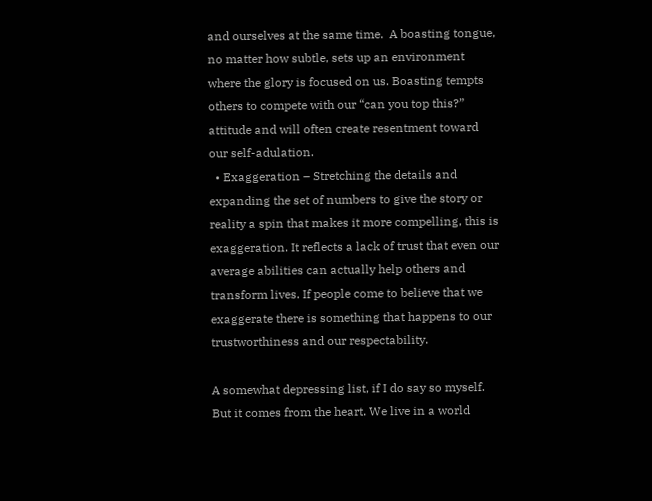and ourselves at the same time.  A boasting tongue, no matter how subtle, sets up an environment where the glory is focused on us. Boasting tempts others to compete with our “can you top this?” attitude and will often create resentment toward our self-adulation.
  • Exaggeration – Stretching the details and expanding the set of numbers to give the story or reality a spin that makes it more compelling, this is exaggeration. It reflects a lack of trust that even our average abilities can actually help others and transform lives. If people come to believe that we exaggerate there is something that happens to our trustworthiness and our respectability.

A somewhat depressing list, if I do say so myself. But it comes from the heart. We live in a world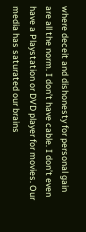where deceit and dishonesty for personal gain are all the norm. I don’t have cable. I don’t even have a Playstation or DVD player for movies. Our media has saturated our brains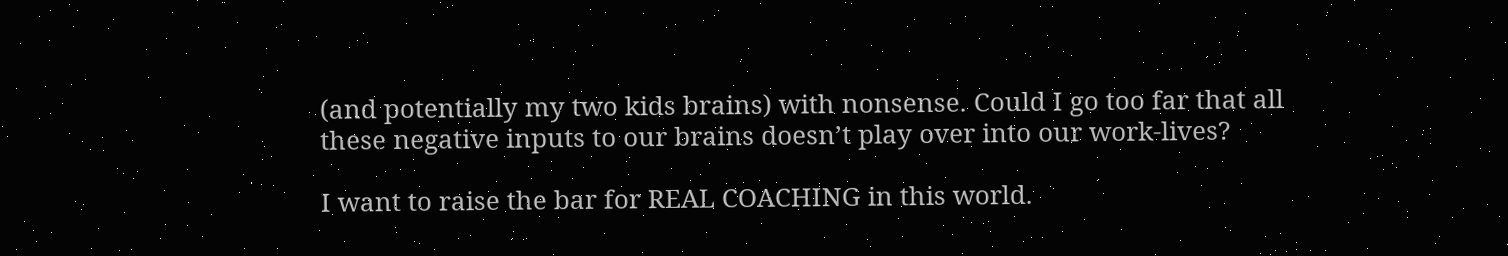(and potentially my two kids brains) with nonsense. Could I go too far that all these negative inputs to our brains doesn’t play over into our work-lives?

I want to raise the bar for REAL COACHING in this world.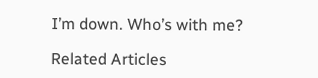I’m down. Who’s with me?

Related Articles